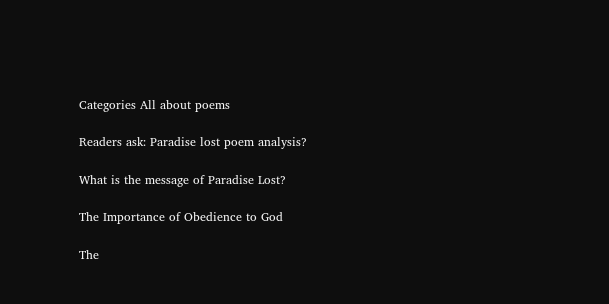Categories All about poems

Readers ask: Paradise lost poem analysis?

What is the message of Paradise Lost?

The Importance of Obedience to God

The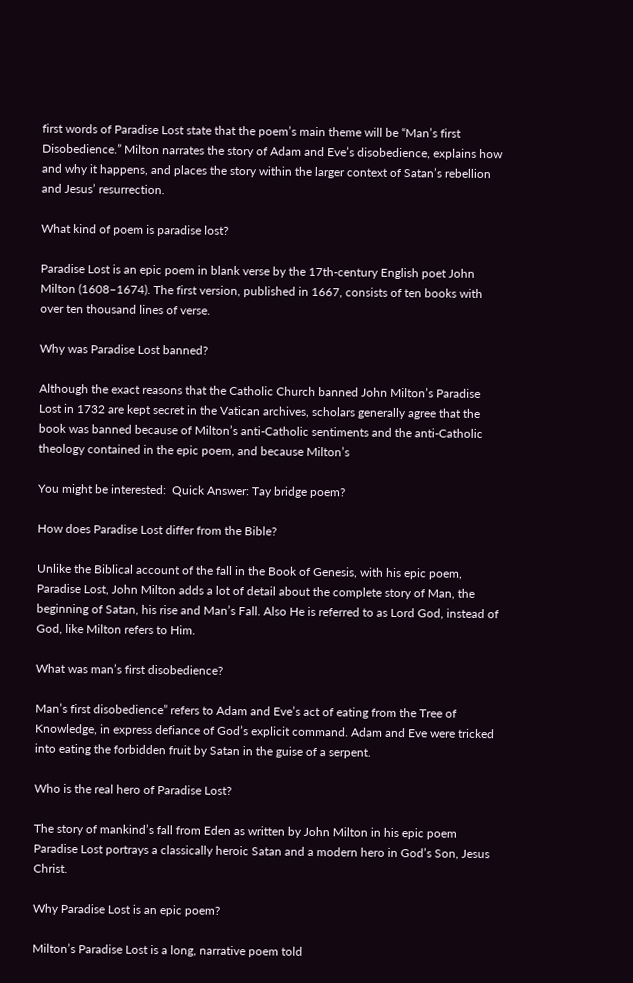first words of Paradise Lost state that the poem’s main theme will be “Man’s first Disobedience.” Milton narrates the story of Adam and Eve’s disobedience, explains how and why it happens, and places the story within the larger context of Satan’s rebellion and Jesus’ resurrection.

What kind of poem is paradise lost?

Paradise Lost is an epic poem in blank verse by the 17th-century English poet John Milton (1608–1674). The first version, published in 1667, consists of ten books with over ten thousand lines of verse.

Why was Paradise Lost banned?

Although the exact reasons that the Catholic Church banned John Milton’s Paradise Lost in 1732 are kept secret in the Vatican archives, scholars generally agree that the book was banned because of Milton’s anti-Catholic sentiments and the anti-Catholic theology contained in the epic poem, and because Milton’s

You might be interested:  Quick Answer: Tay bridge poem?

How does Paradise Lost differ from the Bible?

Unlike the Biblical account of the fall in the Book of Genesis, with his epic poem, Paradise Lost, John Milton adds a lot of detail about the complete story of Man, the beginning of Satan, his rise and Man’s Fall. Also He is referred to as Lord God, instead of God, like Milton refers to Him.

What was man’s first disobedience?

Man’s first disobedience” refers to Adam and Eve’s act of eating from the Tree of Knowledge, in express defiance of God’s explicit command. Adam and Eve were tricked into eating the forbidden fruit by Satan in the guise of a serpent.

Who is the real hero of Paradise Lost?

The story of mankind’s fall from Eden as written by John Milton in his epic poem Paradise Lost portrays a classically heroic Satan and a modern hero in God’s Son, Jesus Christ.

Why Paradise Lost is an epic poem?

Milton’s Paradise Lost is a long, narrative poem told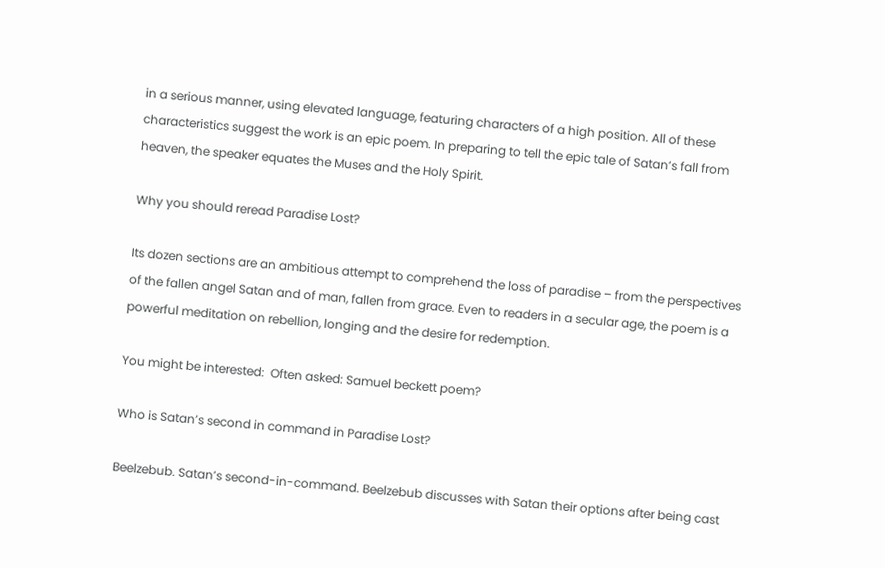in a serious manner, using elevated language, featuring characters of a high position. All of these characteristics suggest the work is an epic poem. In preparing to tell the epic tale of Satan’s fall from heaven, the speaker equates the Muses and the Holy Spirit.

Why you should reread Paradise Lost?

Its dozen sections are an ambitious attempt to comprehend the loss of paradise – from the perspectives of the fallen angel Satan and of man, fallen from grace. Even to readers in a secular age, the poem is a powerful meditation on rebellion, longing and the desire for redemption.

You might be interested:  Often asked: Samuel beckett poem?

Who is Satan’s second in command in Paradise Lost?

Beelzebub. Satan’s second-in-command. Beelzebub discusses with Satan their options after being cast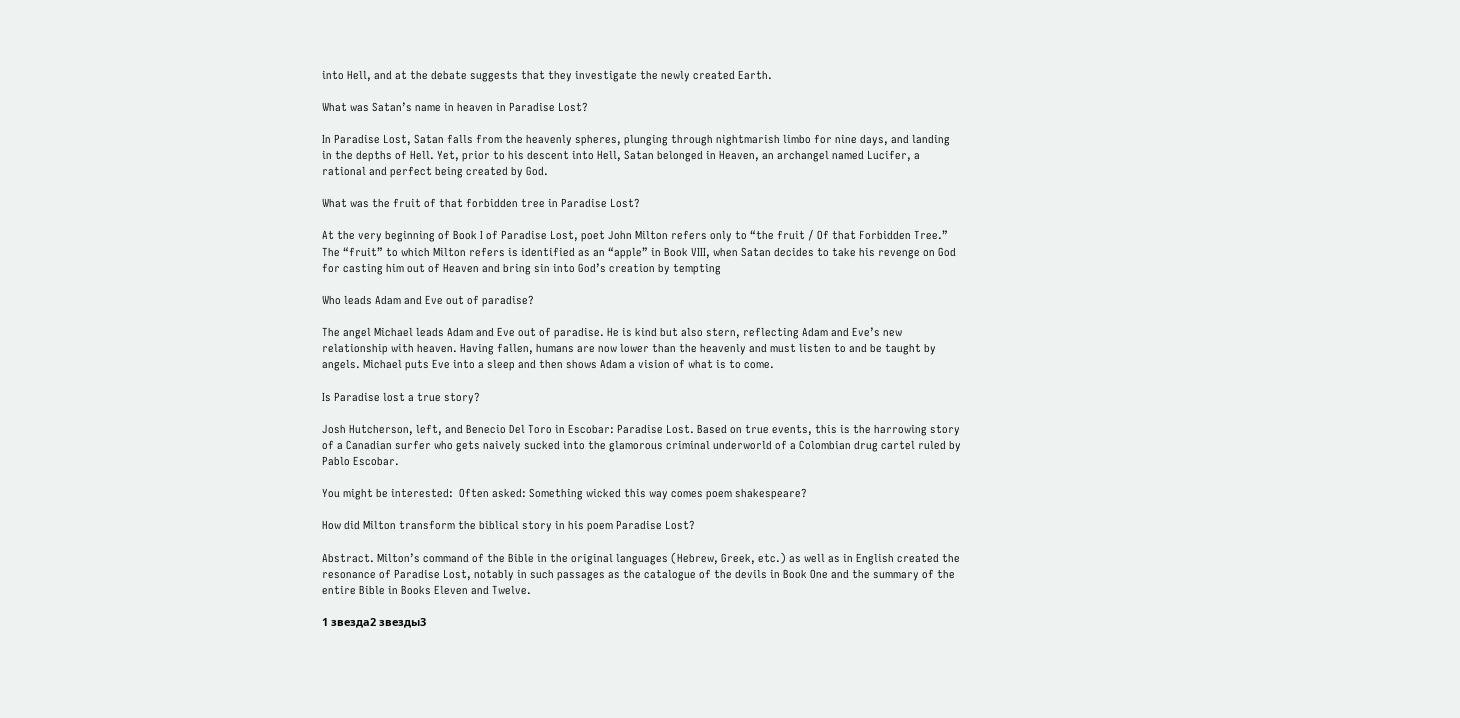into Hell, and at the debate suggests that they investigate the newly created Earth.

What was Satan’s name in heaven in Paradise Lost?

In Paradise Lost, Satan falls from the heavenly spheres, plunging through nightmarish limbo for nine days, and landing in the depths of Hell. Yet, prior to his descent into Hell, Satan belonged in Heaven, an archangel named Lucifer, a rational and perfect being created by God.

What was the fruit of that forbidden tree in Paradise Lost?

At the very beginning of Book I of Paradise Lost, poet John Milton refers only to “the fruit / Of that Forbidden Tree.” The “fruit” to which Milton refers is identified as an “apple” in Book VIII, when Satan decides to take his revenge on God for casting him out of Heaven and bring sin into God’s creation by tempting

Who leads Adam and Eve out of paradise?

The angel Michael leads Adam and Eve out of paradise. He is kind but also stern, reflecting Adam and Eve’s new relationship with heaven. Having fallen, humans are now lower than the heavenly and must listen to and be taught by angels. Michael puts Eve into a sleep and then shows Adam a vision of what is to come.

Is Paradise lost a true story?

Josh Hutcherson, left, and Benecio Del Toro in Escobar: Paradise Lost. Based on true events, this is the harrowing story of a Canadian surfer who gets naively sucked into the glamorous criminal underworld of a Colombian drug cartel ruled by Pablo Escobar.

You might be interested:  Often asked: Something wicked this way comes poem shakespeare?

How did Milton transform the biblical story in his poem Paradise Lost?

Abstract. Milton’s command of the Bible in the original languages (Hebrew, Greek, etc.) as well as in English created the resonance of Paradise Lost, notably in such passages as the catalogue of the devils in Book One and the summary of the entire Bible in Books Eleven and Twelve.

1 звезда2 звезды3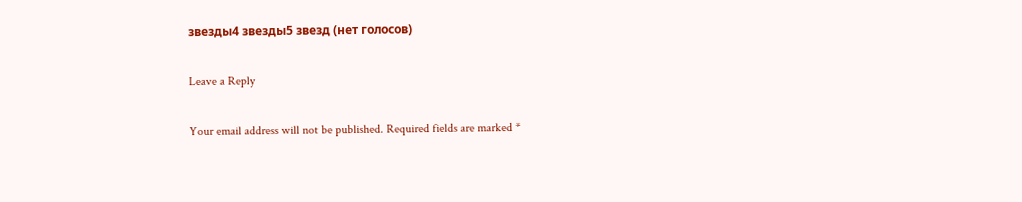звезды4 звезды5 звезд (нет голосов)

Leave a Reply

Your email address will not be published. Required fields are marked *